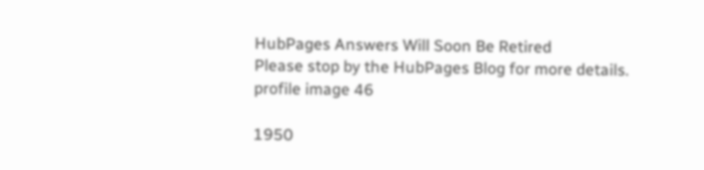HubPages Answers Will Soon Be Retired
Please stop by the HubPages Blog for more details.
profile image 46

1950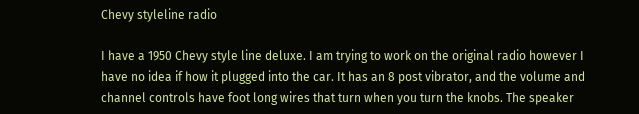Chevy styleline radio

I have a 1950 Chevy style line deluxe. I am trying to work on the original radio however I have no idea if how it plugged into the car. It has an 8 post vibrator, and the volume and channel controls have foot long wires that turn when you turn the knobs. The speaker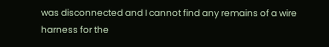was disconnected and I cannot find any remains of a wire harness for the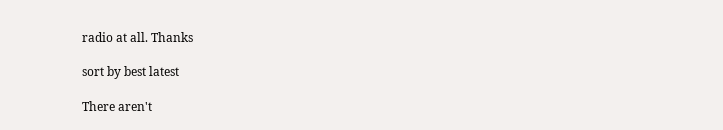radio at all. Thanks

sort by best latest

There aren't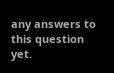any answers to this question yet.